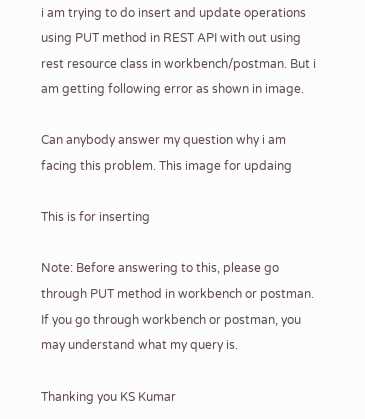i am trying to do insert and update operations using PUT method in REST API with out using rest resource class in workbench/postman. But i am getting following error as shown in image.

Can anybody answer my question why i am facing this problem. This image for updaing

This is for inserting

Note: Before answering to this, please go through PUT method in workbench or postman. If you go through workbench or postman, you may understand what my query is.

Thanking you KS Kumar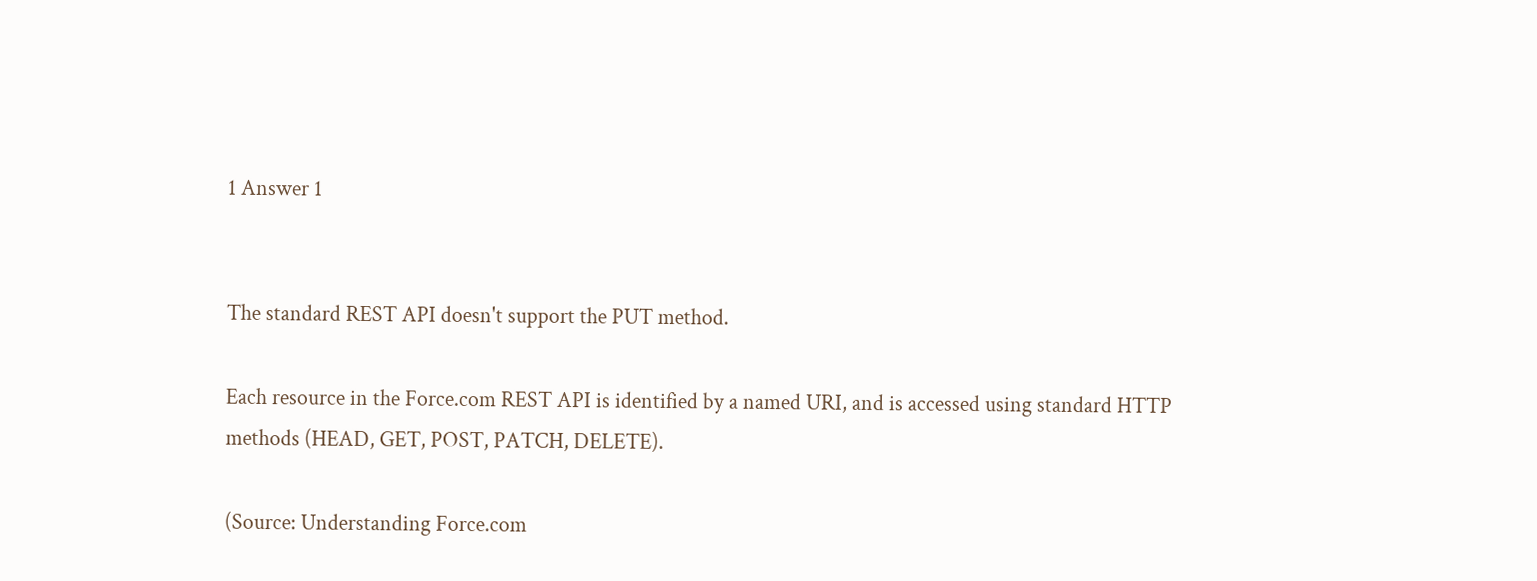1 Answer 1


The standard REST API doesn't support the PUT method.

Each resource in the Force.com REST API is identified by a named URI, and is accessed using standard HTTP methods (HEAD, GET, POST, PATCH, DELETE).

(Source: Understanding Force.com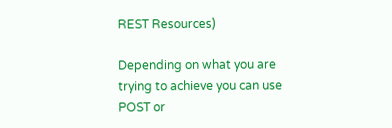REST Resources)

Depending on what you are trying to achieve you can use POST or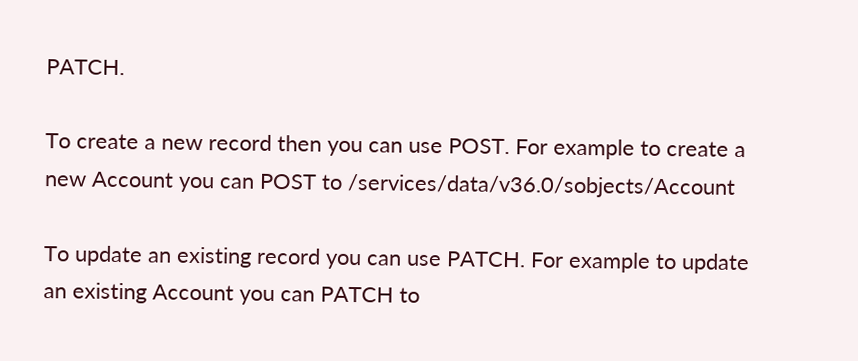PATCH.

To create a new record then you can use POST. For example to create a new Account you can POST to /services/data/v36.0/sobjects/Account

To update an existing record you can use PATCH. For example to update an existing Account you can PATCH to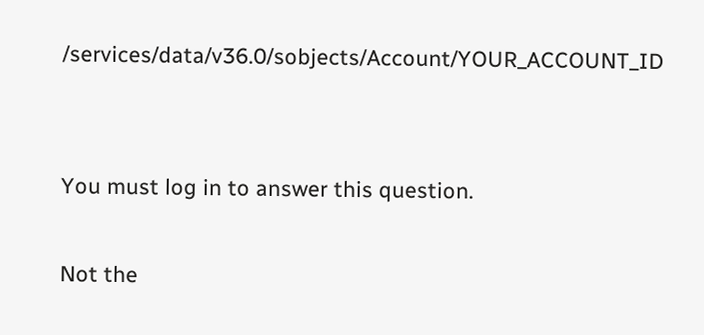/services/data/v36.0/sobjects/Account/YOUR_ACCOUNT_ID


You must log in to answer this question.

Not the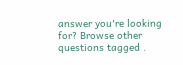answer you're looking for? Browse other questions tagged .